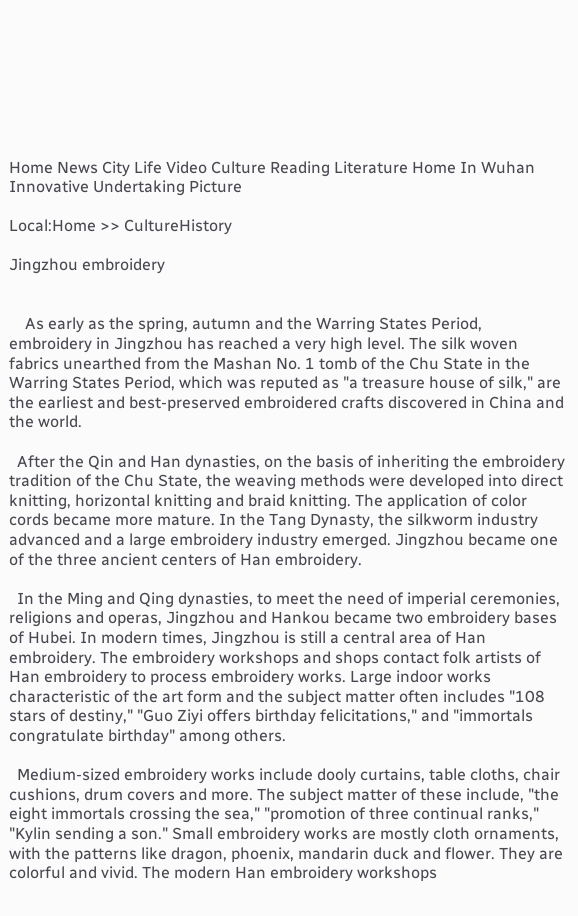Home News City Life Video Culture Reading Literature Home In Wuhan Innovative Undertaking Picture

Local:Home >> CultureHistory

Jingzhou embroidery


    As early as the spring, autumn and the Warring States Period, embroidery in Jingzhou has reached a very high level. The silk woven fabrics unearthed from the Mashan No. 1 tomb of the Chu State in the Warring States Period, which was reputed as "a treasure house of silk," are the earliest and best-preserved embroidered crafts discovered in China and the world.

  After the Qin and Han dynasties, on the basis of inheriting the embroidery tradition of the Chu State, the weaving methods were developed into direct knitting, horizontal knitting and braid knitting. The application of color cords became more mature. In the Tang Dynasty, the silkworm industry advanced and a large embroidery industry emerged. Jingzhou became one of the three ancient centers of Han embroidery.

  In the Ming and Qing dynasties, to meet the need of imperial ceremonies, religions and operas, Jingzhou and Hankou became two embroidery bases of Hubei. In modern times, Jingzhou is still a central area of Han embroidery. The embroidery workshops and shops contact folk artists of Han embroidery to process embroidery works. Large indoor works characteristic of the art form and the subject matter often includes "108 stars of destiny," "Guo Ziyi offers birthday felicitations," and "immortals congratulate birthday" among others.

  Medium-sized embroidery works include dooly curtains, table cloths, chair cushions, drum covers and more. The subject matter of these include, "the eight immortals crossing the sea," "promotion of three continual ranks," "Kylin sending a son." Small embroidery works are mostly cloth ornaments, with the patterns like dragon, phoenix, mandarin duck and flower. They are colorful and vivid. The modern Han embroidery workshops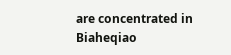are concentrated in Biaheqiao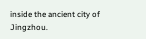inside the ancient city of Jingzhou.